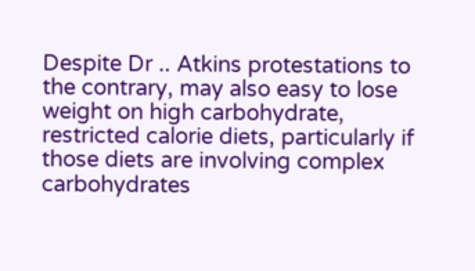Despite Dr .. Atkins protestations to the contrary, may also easy to lose weight on high carbohydrate, restricted calorie diets, particularly if those diets are involving complex carbohydrates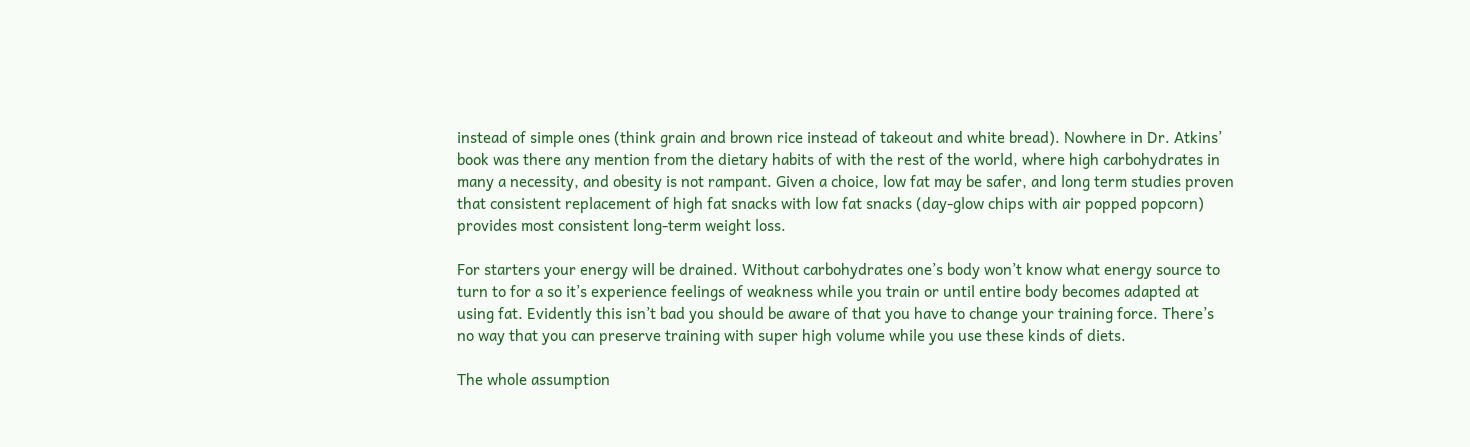instead of simple ones (think grain and brown rice instead of takeout and white bread). Nowhere in Dr. Atkins’ book was there any mention from the dietary habits of with the rest of the world, where high carbohydrates in many a necessity, and obesity is not rampant. Given a choice, low fat may be safer, and long term studies proven that consistent replacement of high fat snacks with low fat snacks (day-glow chips with air popped popcorn) provides most consistent long-term weight loss.

For starters your energy will be drained. Without carbohydrates one’s body won’t know what energy source to turn to for a so it’s experience feelings of weakness while you train or until entire body becomes adapted at using fat. Evidently this isn’t bad you should be aware of that you have to change your training force. There’s no way that you can preserve training with super high volume while you use these kinds of diets.

The whole assumption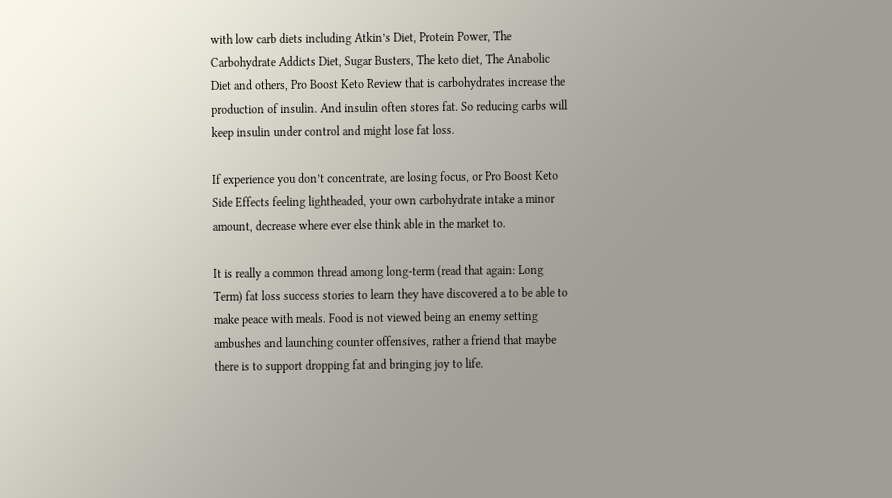with low carb diets including Atkin’s Diet, Protein Power, The Carbohydrate Addicts Diet, Sugar Busters, The keto diet, The Anabolic Diet and others, Pro Boost Keto Review that is carbohydrates increase the production of insulin. And insulin often stores fat. So reducing carbs will keep insulin under control and might lose fat loss.

If experience you don’t concentrate, are losing focus, or Pro Boost Keto Side Effects feeling lightheaded, your own carbohydrate intake a minor amount, decrease where ever else think able in the market to.

It is really a common thread among long-term (read that again: Long Term) fat loss success stories to learn they have discovered a to be able to make peace with meals. Food is not viewed being an enemy setting ambushes and launching counter offensives, rather a friend that maybe there is to support dropping fat and bringing joy to life.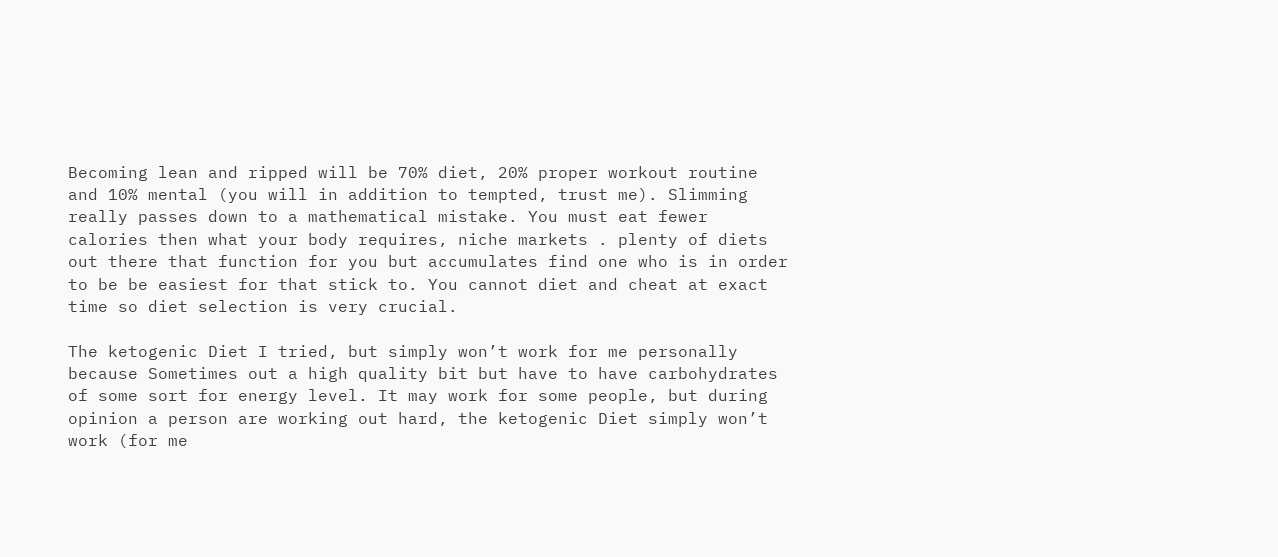Becoming lean and ripped will be 70% diet, 20% proper workout routine and 10% mental (you will in addition to tempted, trust me). Slimming really passes down to a mathematical mistake. You must eat fewer calories then what your body requires, niche markets . plenty of diets out there that function for you but accumulates find one who is in order to be be easiest for that stick to. You cannot diet and cheat at exact time so diet selection is very crucial.

The ketogenic Diet I tried, but simply won’t work for me personally because Sometimes out a high quality bit but have to have carbohydrates of some sort for energy level. It may work for some people, but during opinion a person are working out hard, the ketogenic Diet simply won’t work (for me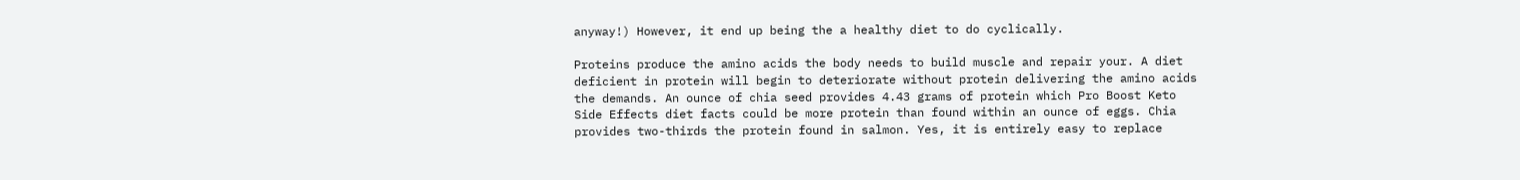anyway!) However, it end up being the a healthy diet to do cyclically.

Proteins produce the amino acids the body needs to build muscle and repair your. A diet deficient in protein will begin to deteriorate without protein delivering the amino acids the demands. An ounce of chia seed provides 4.43 grams of protein which Pro Boost Keto Side Effects diet facts could be more protein than found within an ounce of eggs. Chia provides two-thirds the protein found in salmon. Yes, it is entirely easy to replace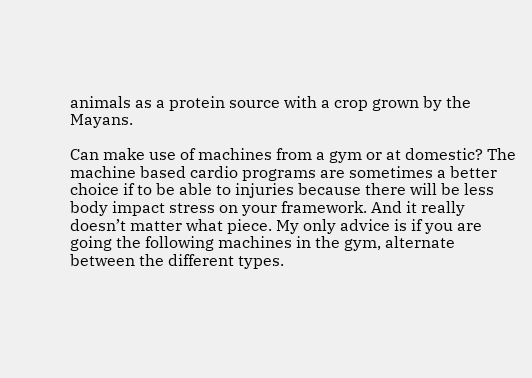animals as a protein source with a crop grown by the Mayans.

Can make use of machines from a gym or at domestic? The machine based cardio programs are sometimes a better choice if to be able to injuries because there will be less body impact stress on your framework. And it really doesn’t matter what piece. My only advice is if you are going the following machines in the gym, alternate between the different types.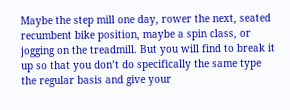Maybe the step mill one day, rower the next, seated recumbent bike position, maybe a spin class, or jogging on the treadmill. But you will find to break it up so that you don’t do specifically the same type the regular basis and give your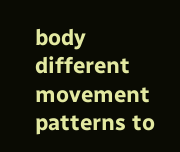body different movement patterns to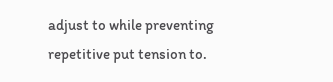adjust to while preventing repetitive put tension to.